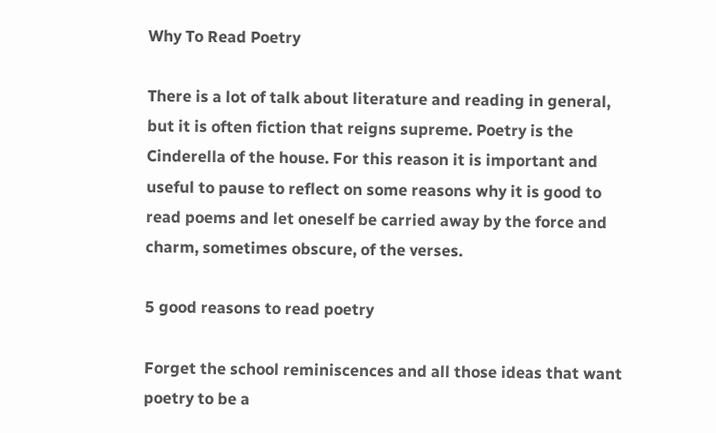Why To Read Poetry

There is a lot of talk about literature and reading in general, but it is often fiction that reigns supreme. Poetry is the Cinderella of the house. For this reason it is important and useful to pause to reflect on some reasons why it is good to read poems and let oneself be carried away by the force and charm, sometimes obscure, of the verses.

5 good reasons to read poetry

Forget the school reminiscences and all those ideas that want poetry to be a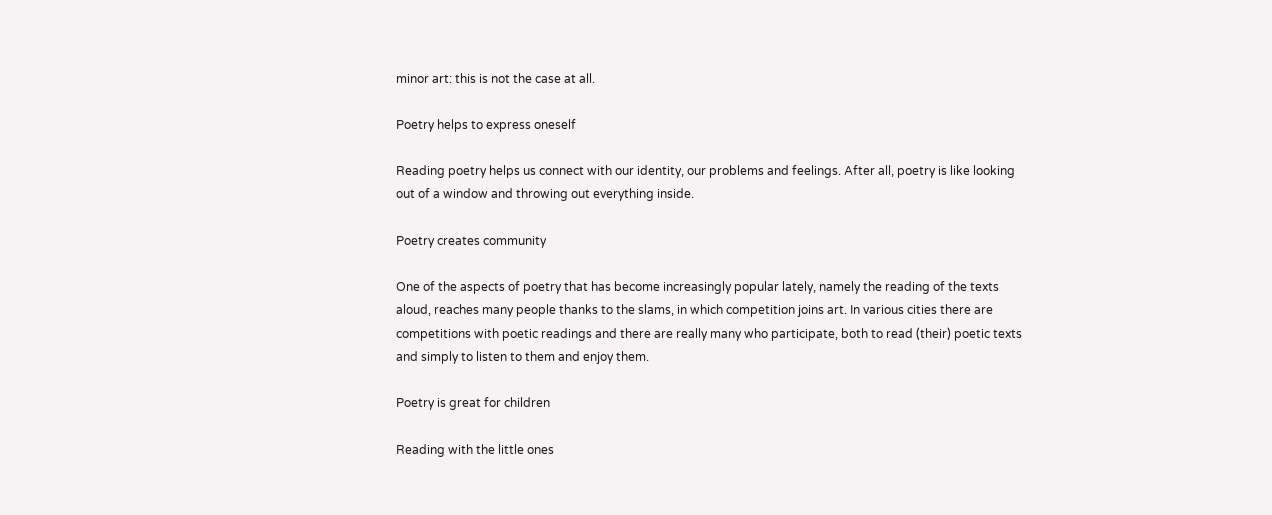minor art: this is not the case at all.

Poetry helps to express oneself

Reading poetry helps us connect with our identity, our problems and feelings. After all, poetry is like looking out of a window and throwing out everything inside.

Poetry creates community

One of the aspects of poetry that has become increasingly popular lately, namely the reading of the texts aloud, reaches many people thanks to the slams, in which competition joins art. In various cities there are competitions with poetic readings and there are really many who participate, both to read (their) poetic texts and simply to listen to them and enjoy them.

Poetry is great for children

Reading with the little ones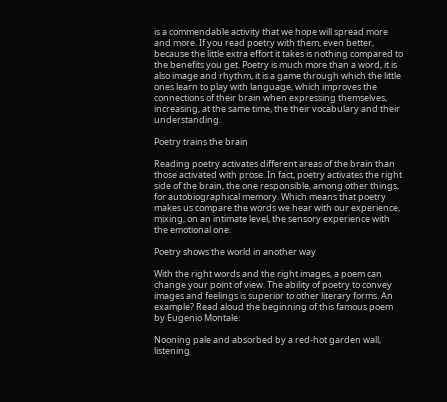is a commendable activity that we hope will spread more and more. If you read poetry with them, even better, because the little extra effort it takes is nothing compared to the benefits you get. Poetry is much more than a word, it is also image and rhythm, it is a game through which the little ones learn to play with language, which improves the connections of their brain when expressing themselves, increasing, at the same time, the their vocabulary and their understanding.

Poetry trains the brain

Reading poetry activates different areas of the brain than those activated with prose. In fact, poetry activates the right side of the brain, the one responsible, among other things, for autobiographical memory. Which means that poetry makes us compare the words we hear with our experience, mixing, on an intimate level, the sensory experience with the emotional one.

Poetry shows the world in another way

With the right words and the right images, a poem can change your point of view. The ability of poetry to convey images and feelings is superior to other literary forms. An example? Read aloud the beginning of this famous poem by Eugenio Montale:

Nooning pale and absorbed by a red-hot garden wall, listening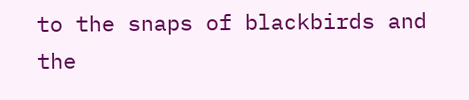to the snaps of blackbirds and the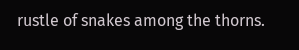rustle of snakes among the thorns.